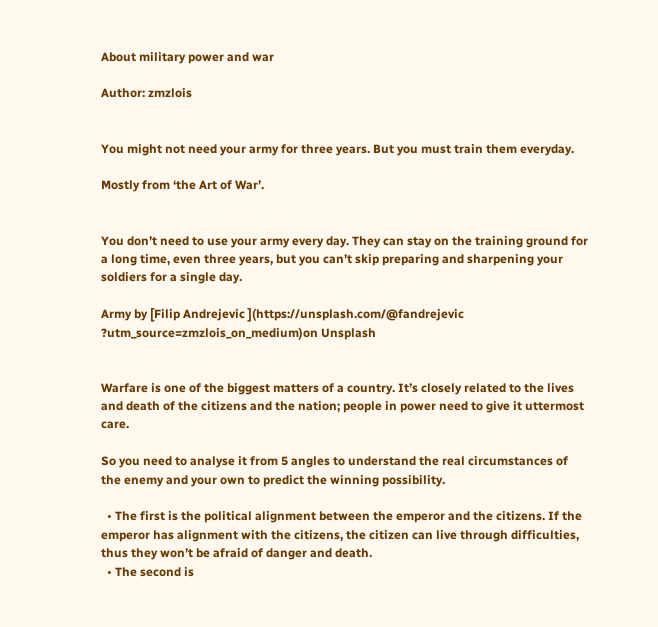About military power and war

Author: zmzlois


You might not need your army for three years. But you must train them everyday.

Mostly from ‘the Art of War’.


You don’t need to use your army every day. They can stay on the training ground for a long time, even three years, but you can’t skip preparing and sharpening your soldiers for a single day.

Army by [Filip Andrejevic ](https://unsplash.com/@fandrejevic ?utm_source=zmzlois_on_medium)on Unsplash


Warfare is one of the biggest matters of a country. It’s closely related to the lives and death of the citizens and the nation; people in power need to give it uttermost care.

So you need to analyse it from 5 angles to understand the real circumstances of the enemy and your own to predict the winning possibility.

  • The first is the political alignment between the emperor and the citizens. If the emperor has alignment with the citizens, the citizen can live through difficulties, thus they won’t be afraid of danger and death.
  • The second is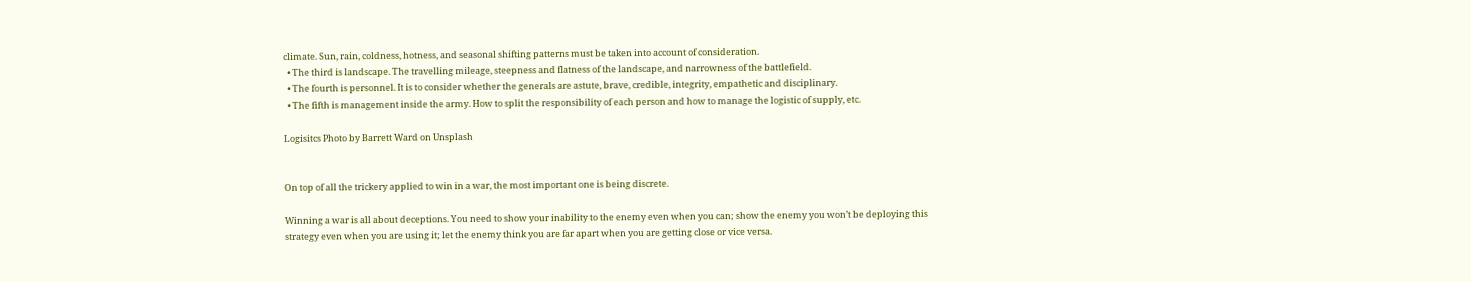climate. Sun, rain, coldness, hotness, and seasonal shifting patterns must be taken into account of consideration.
  • The third is landscape. The travelling mileage, steepness and flatness of the landscape, and narrowness of the battlefield.
  • The fourth is personnel. It is to consider whether the generals are astute, brave, credible, integrity, empathetic and disciplinary.
  • The fifth is management inside the army. How to split the responsibility of each person and how to manage the logistic of supply, etc.

Logisitcs Photo by Barrett Ward on Unsplash


On top of all the trickery applied to win in a war, the most important one is being discrete.

Winning a war is all about deceptions. You need to show your inability to the enemy even when you can; show the enemy you won’t be deploying this strategy even when you are using it; let the enemy think you are far apart when you are getting close or vice versa.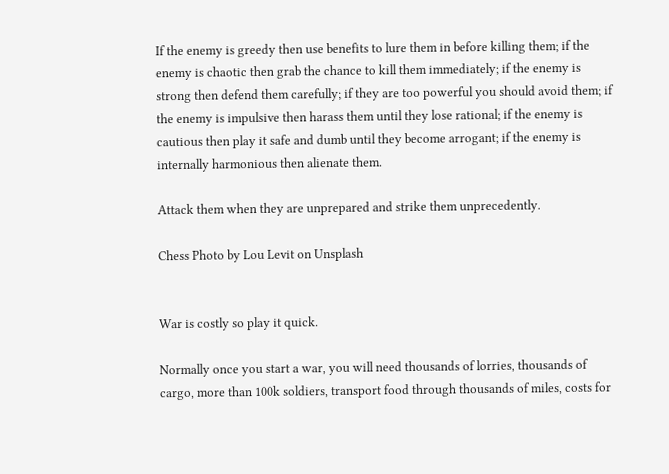If the enemy is greedy then use benefits to lure them in before killing them; if the enemy is chaotic then grab the chance to kill them immediately; if the enemy is strong then defend them carefully; if they are too powerful you should avoid them; if the enemy is impulsive then harass them until they lose rational; if the enemy is cautious then play it safe and dumb until they become arrogant; if the enemy is internally harmonious then alienate them.

Attack them when they are unprepared and strike them unprecedently.

Chess Photo by Lou Levit on Unsplash


War is costly so play it quick.

Normally once you start a war, you will need thousands of lorries, thousands of cargo, more than 100k soldiers, transport food through thousands of miles, costs for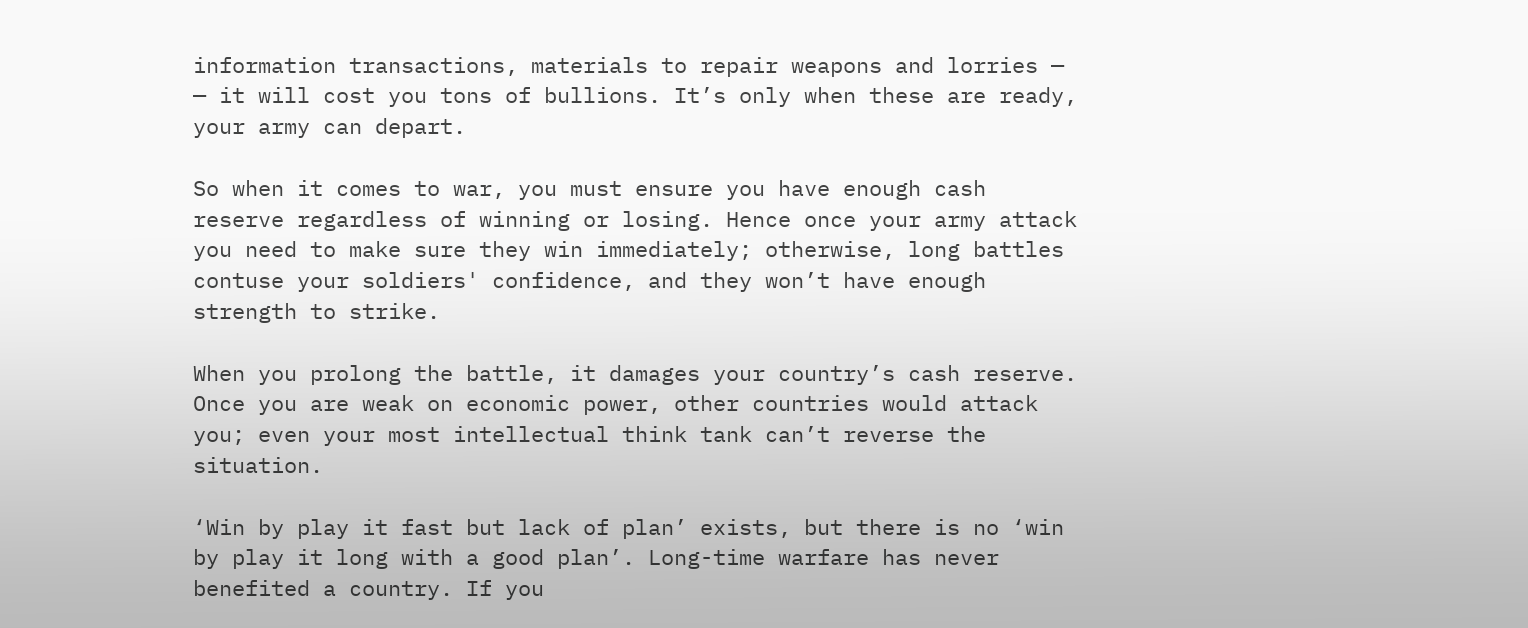information transactions, materials to repair weapons and lorries — — it will cost you tons of bullions. It’s only when these are ready, your army can depart.

So when it comes to war, you must ensure you have enough cash reserve regardless of winning or losing. Hence once your army attack you need to make sure they win immediately; otherwise, long battles contuse your soldiers' confidence, and they won’t have enough strength to strike.

When you prolong the battle, it damages your country’s cash reserve. Once you are weak on economic power, other countries would attack you; even your most intellectual think tank can’t reverse the situation.

‘Win by play it fast but lack of plan’ exists, but there is no ‘win by play it long with a good plan’. Long-time warfare has never benefited a country. If you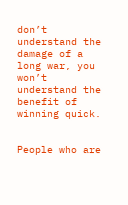don’t understand the damage of a long war, you won’t understand the benefit of winning quick.


People who are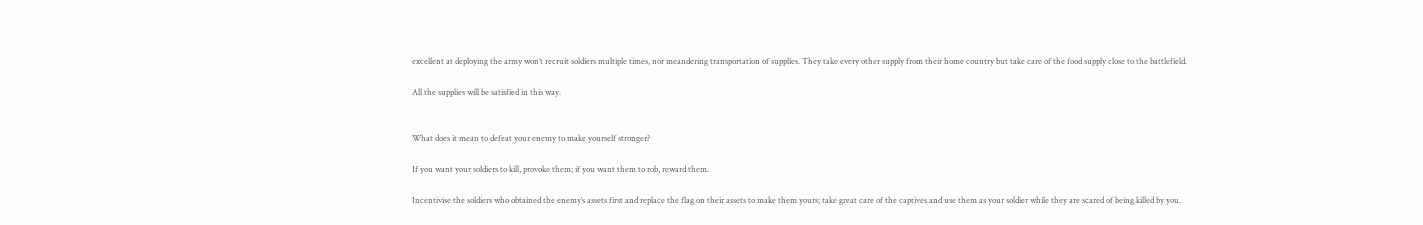excellent at deploying the army won’t recruit soldiers multiple times, nor meandering transportation of supplies. They take every other supply from their home country but take care of the food supply close to the battlefield.

All the supplies will be satisfied in this way.


What does it mean to defeat your enemy to make yourself stronger?

If you want your soldiers to kill, provoke them; if you want them to rob, reward them.

Incentivise the soldiers who obtained the enemy’s assets first and replace the flag on their assets to make them yours; take great care of the captives and use them as your soldier while they are scared of being killed by you.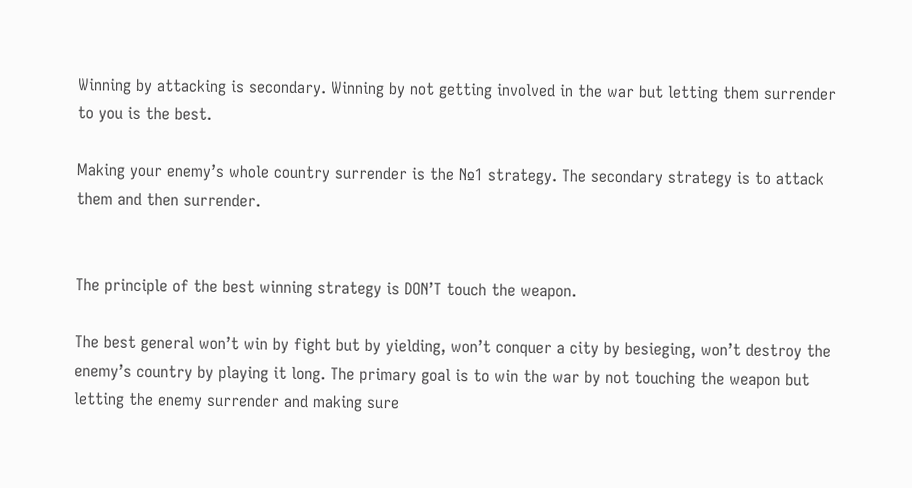Winning by attacking is secondary. Winning by not getting involved in the war but letting them surrender to you is the best.

Making your enemy’s whole country surrender is the №1 strategy. The secondary strategy is to attack them and then surrender.


The principle of the best winning strategy is DON’T touch the weapon.

The best general won’t win by fight but by yielding, won’t conquer a city by besieging, won’t destroy the enemy’s country by playing it long. The primary goal is to win the war by not touching the weapon but letting the enemy surrender and making sure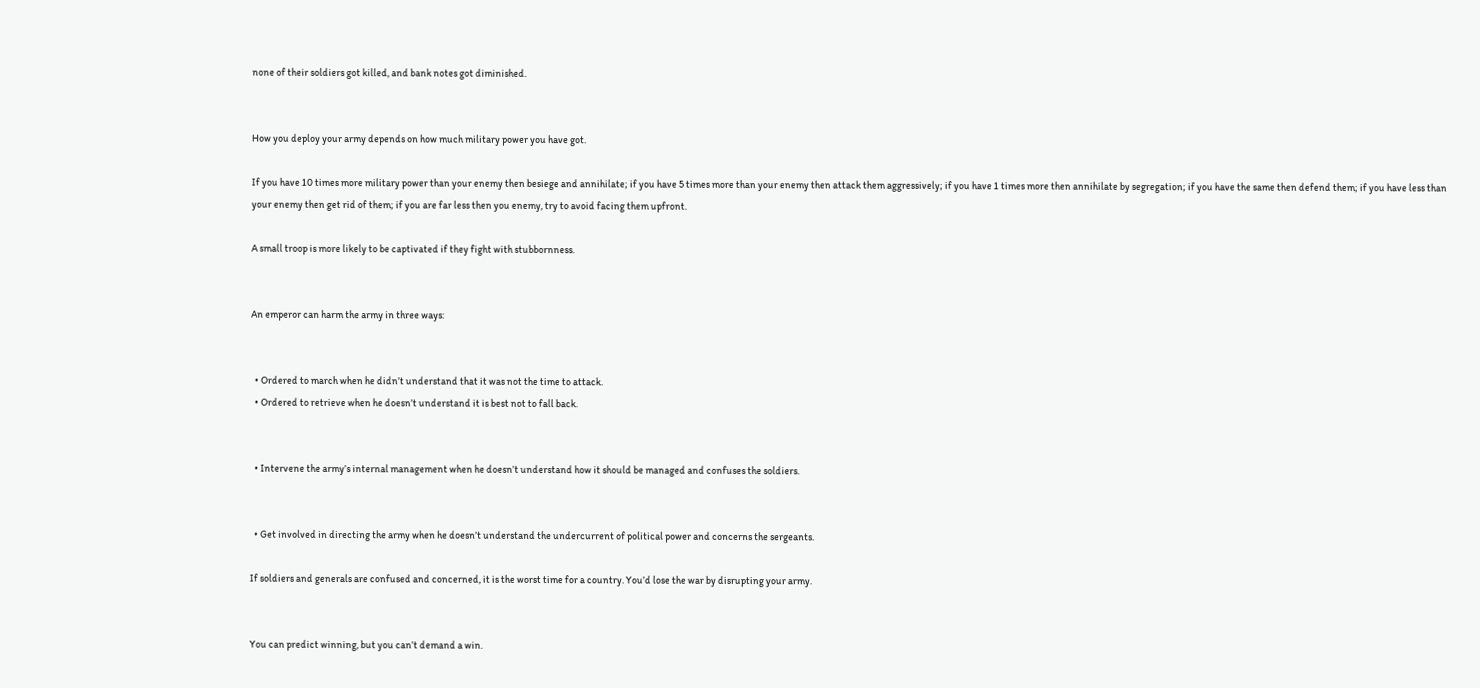none of their soldiers got killed, and bank notes got diminished.


How you deploy your army depends on how much military power you have got.

If you have 10 times more military power than your enemy then besiege and annihilate; if you have 5 times more than your enemy then attack them aggressively; if you have 1 times more then annihilate by segregation; if you have the same then defend them; if you have less than your enemy then get rid of them; if you are far less then you enemy, try to avoid facing them upfront.

A small troop is more likely to be captivated if they fight with stubbornness.


An emperor can harm the army in three ways:


  • Ordered to march when he didn’t understand that it was not the time to attack.
  • Ordered to retrieve when he doesn’t understand it is best not to fall back.


  • Intervene the army’s internal management when he doesn’t understand how it should be managed and confuses the soldiers.


  • Get involved in directing the army when he doesn’t understand the undercurrent of political power and concerns the sergeants.

If soldiers and generals are confused and concerned, it is the worst time for a country. You’d lose the war by disrupting your army.


You can predict winning, but you can’t demand a win.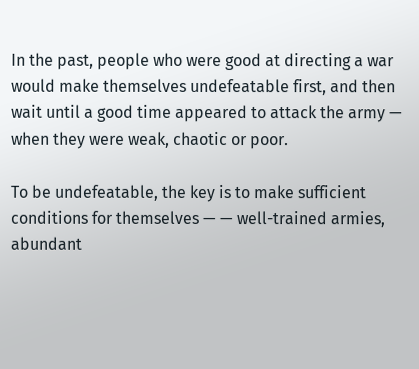In the past, people who were good at directing a war would make themselves undefeatable first, and then wait until a good time appeared to attack the army — when they were weak, chaotic or poor.

To be undefeatable, the key is to make sufficient conditions for themselves — — well-trained armies, abundant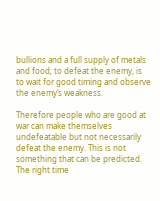bullions and a full supply of metals and food; to defeat the enemy, is to wait for good timing and observe the enemy’s weakness.

Therefore people who are good at war can make themselves undefeatable but not necessarily defeat the enemy. This is not something that can be predicted. The right time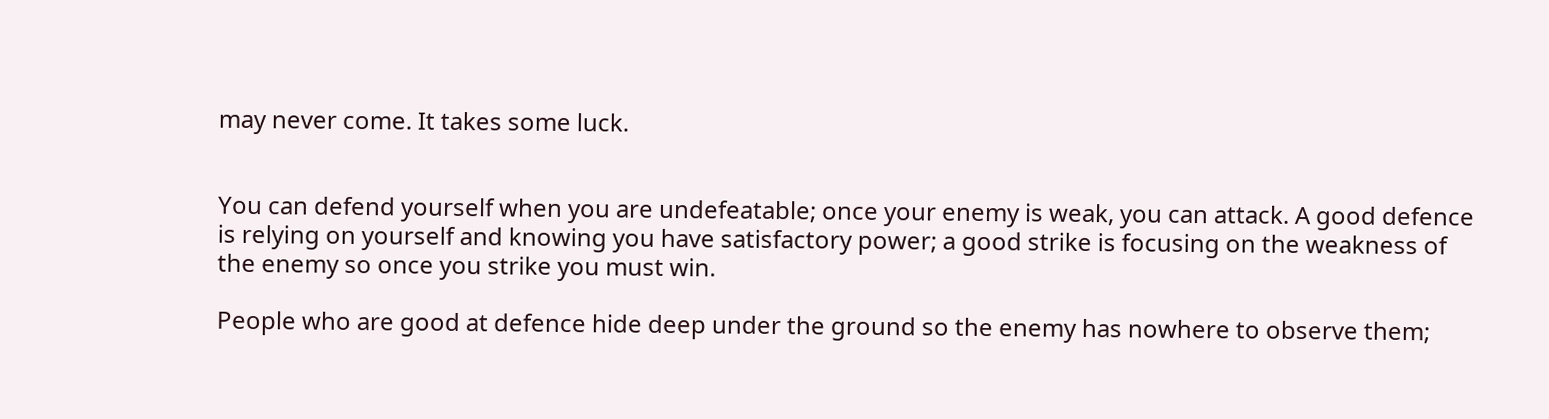may never come. It takes some luck.


You can defend yourself when you are undefeatable; once your enemy is weak, you can attack. A good defence is relying on yourself and knowing you have satisfactory power; a good strike is focusing on the weakness of the enemy so once you strike you must win.

People who are good at defence hide deep under the ground so the enemy has nowhere to observe them;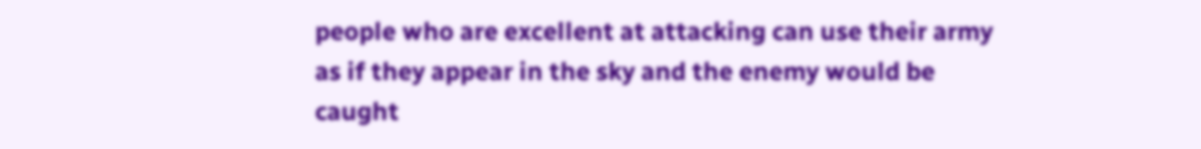people who are excellent at attacking can use their army as if they appear in the sky and the enemy would be caught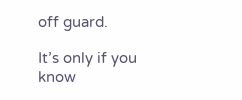off guard.

It’s only if you know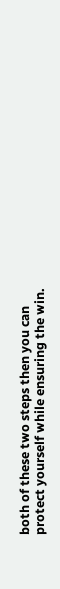both of these two steps then you can protect yourself while ensuring the win.